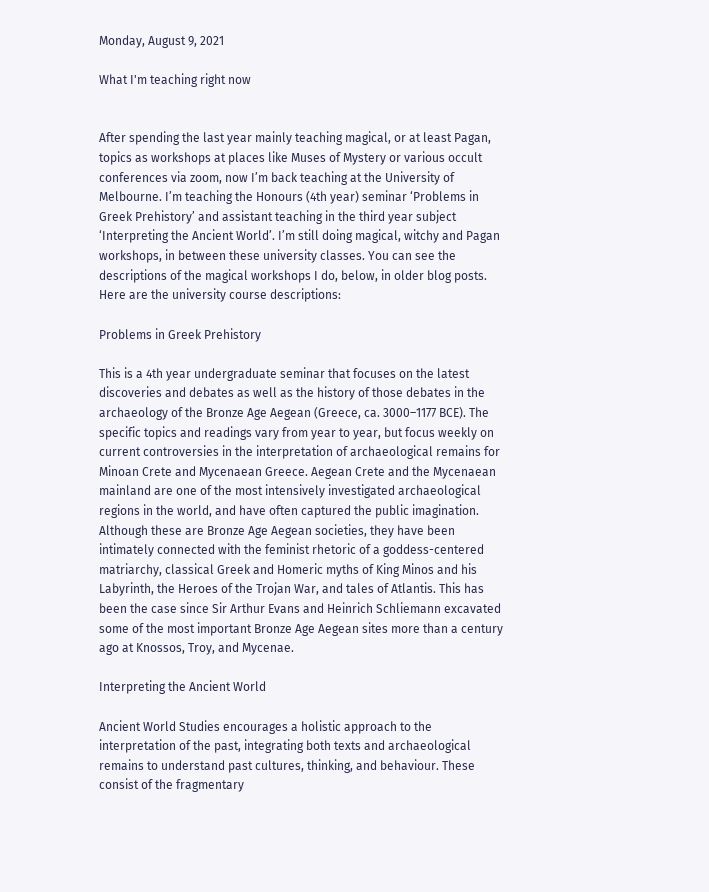Monday, August 9, 2021

What I'm teaching right now


After spending the last year mainly teaching magical, or at least Pagan, topics as workshops at places like Muses of Mystery or various occult conferences via zoom, now I’m back teaching at the University of Melbourne. I’m teaching the Honours (4th year) seminar ‘Problems in Greek Prehistory’ and assistant teaching in the third year subject ‘Interpreting the Ancient World’. I’m still doing magical, witchy and Pagan workshops, in between these university classes. You can see the descriptions of the magical workshops I do, below, in older blog posts. Here are the university course descriptions:

Problems in Greek Prehistory

This is a 4th year undergraduate seminar that focuses on the latest discoveries and debates as well as the history of those debates in the archaeology of the Bronze Age Aegean (Greece, ca. 3000–1177 BCE). The specific topics and readings vary from year to year, but focus weekly on current controversies in the interpretation of archaeological remains for Minoan Crete and Mycenaean Greece. Aegean Crete and the Mycenaean mainland are one of the most intensively investigated archaeological regions in the world, and have often captured the public imagination. Although these are Bronze Age Aegean societies, they have been intimately connected with the feminist rhetoric of a goddess-centered matriarchy, classical Greek and Homeric myths of King Minos and his Labyrinth, the Heroes of the Trojan War, and tales of Atlantis. This has been the case since Sir Arthur Evans and Heinrich Schliemann excavated some of the most important Bronze Age Aegean sites more than a century ago at Knossos, Troy, and Mycenae.

Interpreting the Ancient World

Ancient World Studies encourages a holistic approach to the interpretation of the past, integrating both texts and archaeological remains to understand past cultures, thinking, and behaviour. These consist of the fragmentary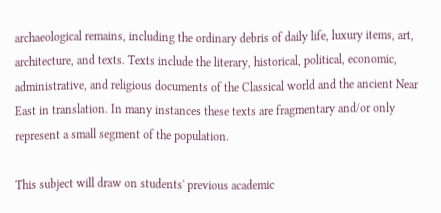archaeological remains, including the ordinary debris of daily life, luxury items, art, architecture, and texts. Texts include the literary, historical, political, economic, administrative, and religious documents of the Classical world and the ancient Near East in translation. In many instances these texts are fragmentary and/or only represent a small segment of the population.

This subject will draw on students' previous academic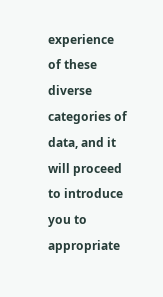experience of these diverse categories of data, and it will proceed to introduce you to appropriate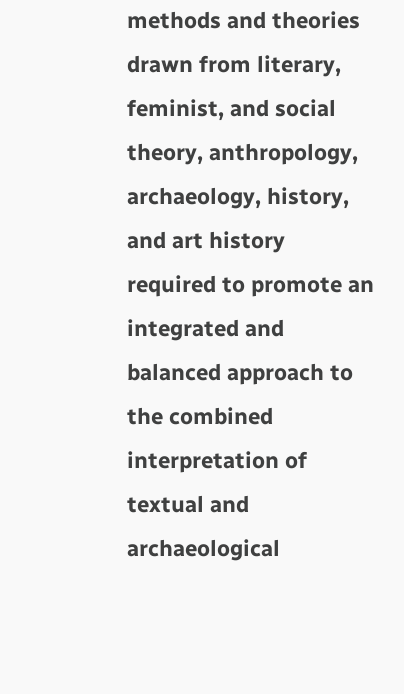methods and theories drawn from literary, feminist, and social theory, anthropology, archaeology, history, and art history required to promote an integrated and balanced approach to the combined interpretation of textual and archaeological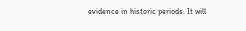evidence in historic periods. It will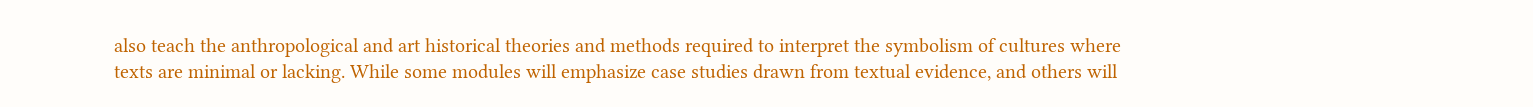also teach the anthropological and art historical theories and methods required to interpret the symbolism of cultures where texts are minimal or lacking. While some modules will emphasize case studies drawn from textual evidence, and others will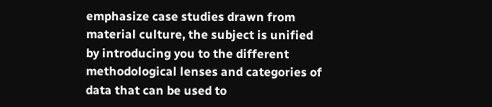emphasize case studies drawn from material culture, the subject is unified by introducing you to the different methodological lenses and categories of data that can be used to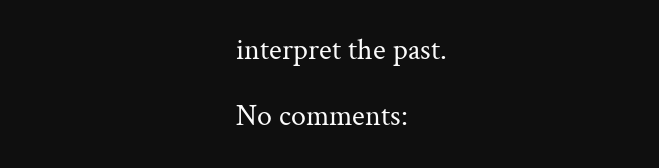interpret the past.

No comments: